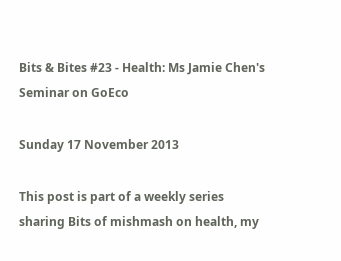Bits & Bites #23 - Health: Ms Jamie Chen's Seminar on GoEco

Sunday 17 November 2013

This post is part of a weekly series sharing Bits of mishmash on health, my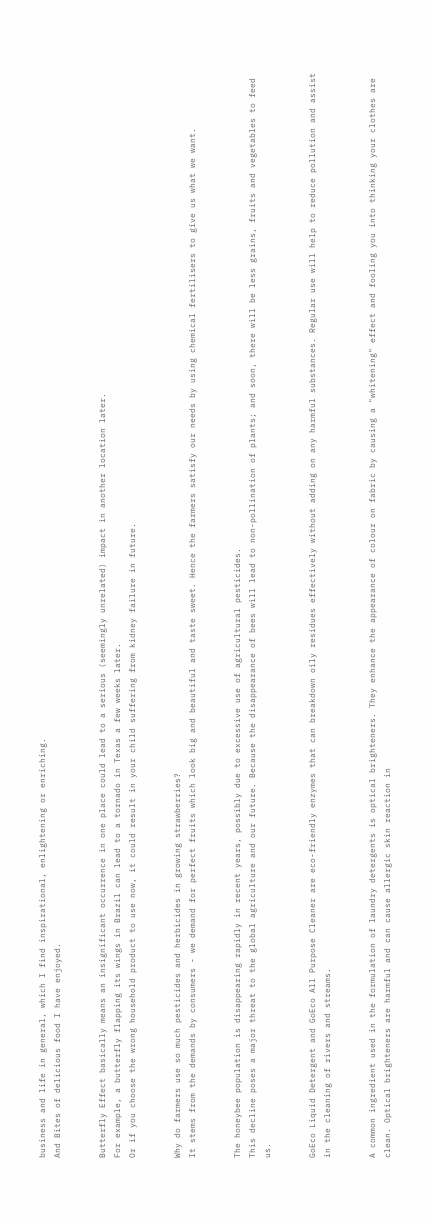business and life in general, which I find inspirational, enlightening or enriching.
And Bites of delicious food I have enjoyed.


Butterfly Effect basically means an insignificant occurrence in one place could lead to a serious (seemingly unrelated) impact in another location later.
For example, a butterfly flapping its wings in Brazil can lead to a tornado in Texas a few weeks later.
Or if you choose the wrong household product to use now, it could result in your child suffering from kidney failure in future.


Why do farmers use so much pesticides and herbicides in growing strawberries?
It stems from the demands by consumers - we demand for perfect fruits which look big and beautiful and taste sweet. Hence the farmers satisfy our needs by using chemical fertilisers to give us what we want.


The honeybee population is disappearing rapidly in recent years, possibly due to excessive use of agricultural pesticides.
This decline poses a major threat to the global agriculture and our future. Because the disappearance of bees will lead to non-pollination of plants; and soon, there will be less grains, fruits and vegetables to feed us.


GoEco Liquid Detergent and GoEco All Purpose Cleaner are eco-friendly enzymes that can breakdown oily residues effectively without adding on any harmful substances. Regular use will help to reduce pollution and assist in the cleaning of rivers and streams.


A common ingredient used in the formulation of laundry detergents is optical brighteners. They enhance the appearance of colour on fabric by causing a "whitening" effect and fooling you into thinking your clothes are clean. Optical brighteners are harmful and can cause allergic skin reaction in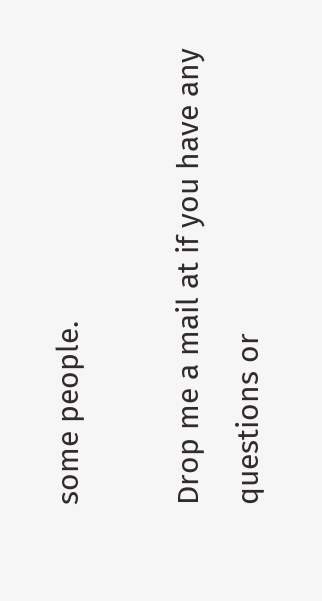some people.

Drop me a mail at if you have any questions or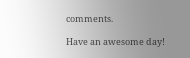comments.

Have an awesome day!